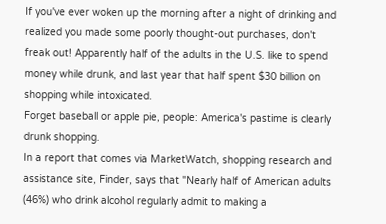If you've ever woken up the morning after a night of drinking and realized you made some poorly thought-out purchases, don't freak out! Apparently half of the adults in the U.S. like to spend money while drunk, and last year that half spent $30 billion on shopping while intoxicated.
Forget baseball or apple pie, people: America's pastime is clearly drunk shopping.
In a report that comes via MarketWatch, shopping research and assistance site, Finder, says that "Nearly half of American adults (46%) who drink alcohol regularly admit to making a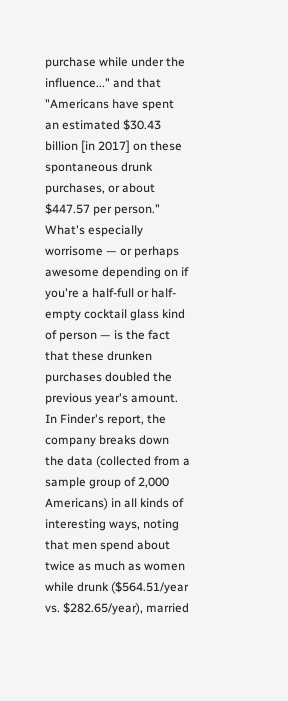purchase while under the influence..." and that "Americans have spent an estimated $30.43 billion [in 2017] on these spontaneous drunk purchases, or about $447.57 per person."  What's especially worrisome — or perhaps awesome depending on if you're a half-full or half-empty cocktail glass kind of person — is the fact that these drunken purchases doubled the previous year's amount.  In Finder's report, the company breaks down the data (collected from a sample group of 2,000 Americans) in all kinds of interesting ways, noting that men spend about twice as much as women while drunk ($564.51/year vs. $282.65/year), married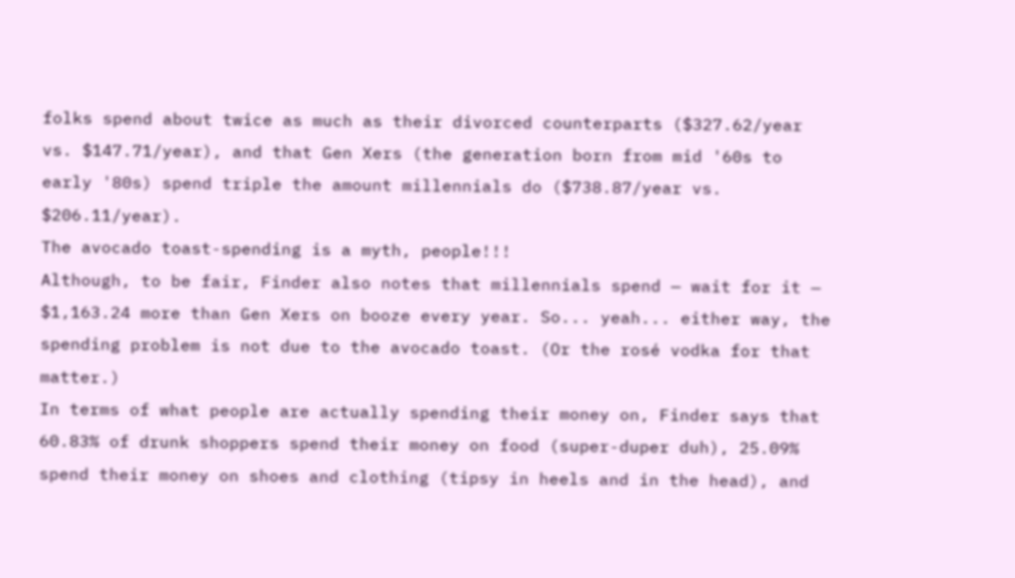folks spend about twice as much as their divorced counterparts ($327.62/year vs. $147.71/year), and that Gen Xers (the generation born from mid '60s to early '80s) spend triple the amount millennials do ($738.87/year vs. $206.11/year).
The avocado toast-spending is a myth, people!!!
Although, to be fair, Finder also notes that millennials spend — wait for it — $1,163.24 more than Gen Xers on booze every year. So... yeah... either way, the spending problem is not due to the avocado toast. (Or the rosé vodka for that matter.)
In terms of what people are actually spending their money on, Finder says that 60.83% of drunk shoppers spend their money on food (super-duper duh), 25.09% spend their money on shoes and clothing (tipsy in heels and in the head), and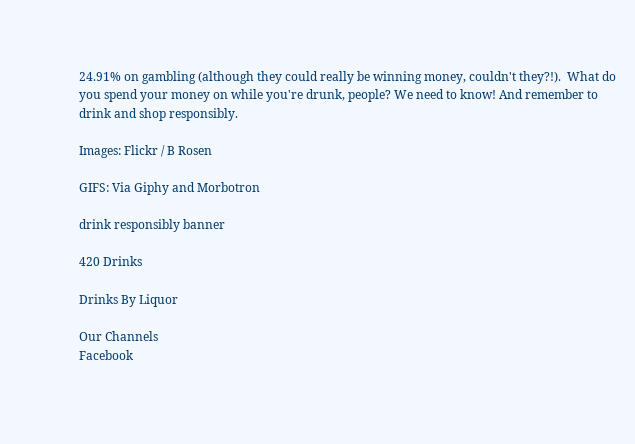24.91% on gambling (although they could really be winning money, couldn't they?!).  What do you spend your money on while you're drunk, people? We need to know! And remember to drink and shop responsibly.

Images: Flickr / B Rosen

GIFS: Via Giphy and Morbotron

drink responsibly banner

420 Drinks

Drinks By Liquor

Our Channels
Facebook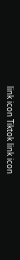link icon Tiktok link icon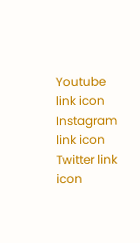Youtube link icon Instagram link icon Twitter link icon